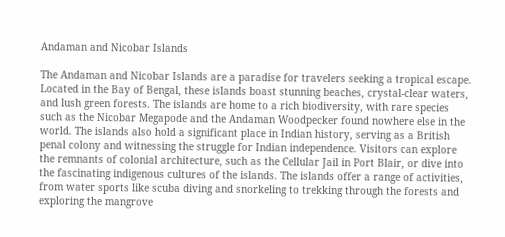Andaman and Nicobar Islands

The Andaman and Nicobar Islands are a paradise for travelers seeking a tropical escape. Located in the Bay of Bengal, these islands boast stunning beaches, crystal-clear waters, and lush green forests. The islands are home to a rich biodiversity, with rare species such as the Nicobar Megapode and the Andaman Woodpecker found nowhere else in the world. The islands also hold a significant place in Indian history, serving as a British penal colony and witnessing the struggle for Indian independence. Visitors can explore the remnants of colonial architecture, such as the Cellular Jail in Port Blair, or dive into the fascinating indigenous cultures of the islands. The islands offer a range of activities, from water sports like scuba diving and snorkeling to trekking through the forests and exploring the mangrove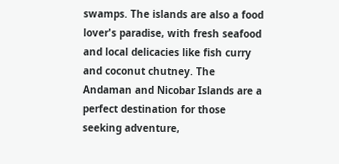swamps. The islands are also a food lover's paradise, with fresh seafood and local delicacies like fish curry and coconut chutney. The Andaman and Nicobar Islands are a perfect destination for those seeking adventure,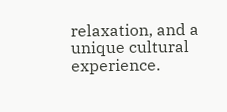relaxation, and a unique cultural experience.